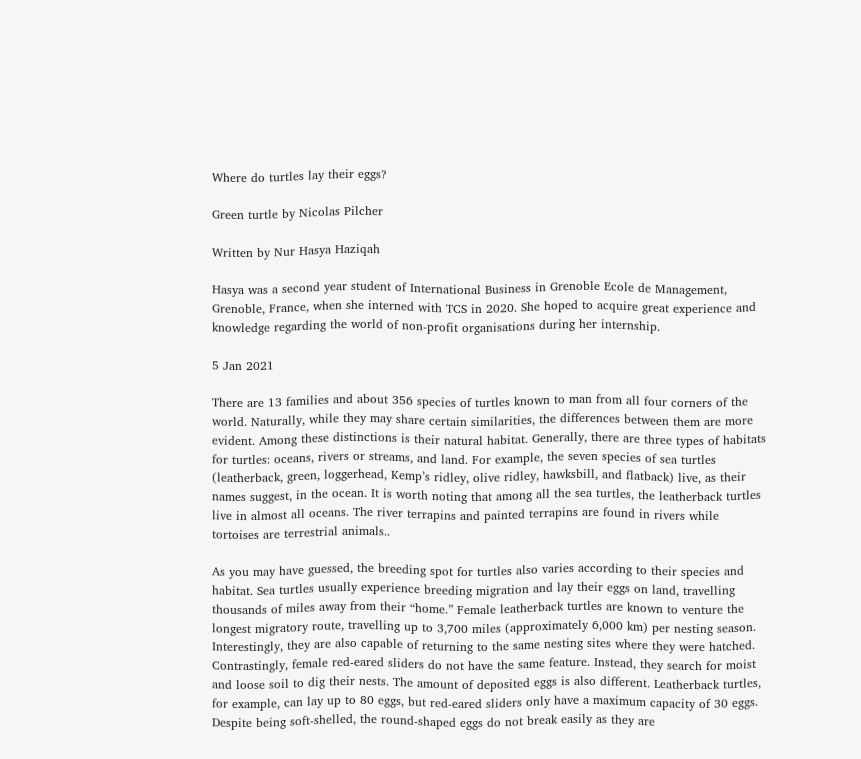Where do turtles lay their eggs?

Green turtle by Nicolas Pilcher

Written by Nur Hasya Haziqah

Hasya was a second year student of International Business in Grenoble Ecole de Management, Grenoble, France, when she interned with TCS in 2020. She hoped to acquire great experience and knowledge regarding the world of non-profit organisations during her internship.

5 Jan 2021

There are 13 families and about 356 species of turtles known to man from all four corners of the world. Naturally, while they may share certain similarities, the differences between them are more evident. Among these distinctions is their natural habitat. Generally, there are three types of habitats for turtles: oceans, rivers or streams, and land. For example, the seven species of sea turtles (leatherback, green, loggerhead, Kemp’s ridley, olive ridley, hawksbill, and flatback) live, as their names suggest, in the ocean. It is worth noting that among all the sea turtles, the leatherback turtles live in almost all oceans. The river terrapins and painted terrapins are found in rivers while tortoises are terrestrial animals..

As you may have guessed, the breeding spot for turtles also varies according to their species and habitat. Sea turtles usually experience breeding migration and lay their eggs on land, travelling thousands of miles away from their “home.” Female leatherback turtles are known to venture the longest migratory route, travelling up to 3,700 miles (approximately 6,000 km) per nesting season. Interestingly, they are also capable of returning to the same nesting sites where they were hatched. Contrastingly, female red-eared sliders do not have the same feature. Instead, they search for moist and loose soil to dig their nests. The amount of deposited eggs is also different. Leatherback turtles, for example, can lay up to 80 eggs, but red-eared sliders only have a maximum capacity of 30 eggs. Despite being soft-shelled, the round-shaped eggs do not break easily as they are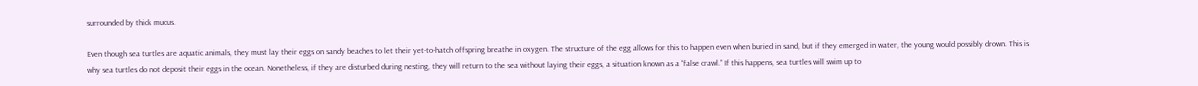surrounded by thick mucus.

Even though sea turtles are aquatic animals, they must lay their eggs on sandy beaches to let their yet-to-hatch offspring breathe in oxygen. The structure of the egg allows for this to happen even when buried in sand, but if they emerged in water, the young would possibly drown. This is why sea turtles do not deposit their eggs in the ocean. Nonetheless, if they are disturbed during nesting, they will return to the sea without laying their eggs, a situation known as a “false crawl.” If this happens, sea turtles will swim up to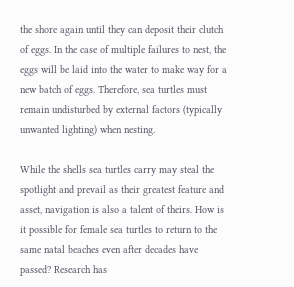the shore again until they can deposit their clutch of eggs. In the case of multiple failures to nest, the eggs will be laid into the water to make way for a new batch of eggs. Therefore, sea turtles must remain undisturbed by external factors (typically unwanted lighting) when nesting.

While the shells sea turtles carry may steal the spotlight and prevail as their greatest feature and asset, navigation is also a talent of theirs. How is it possible for female sea turtles to return to the same natal beaches even after decades have passed? Research has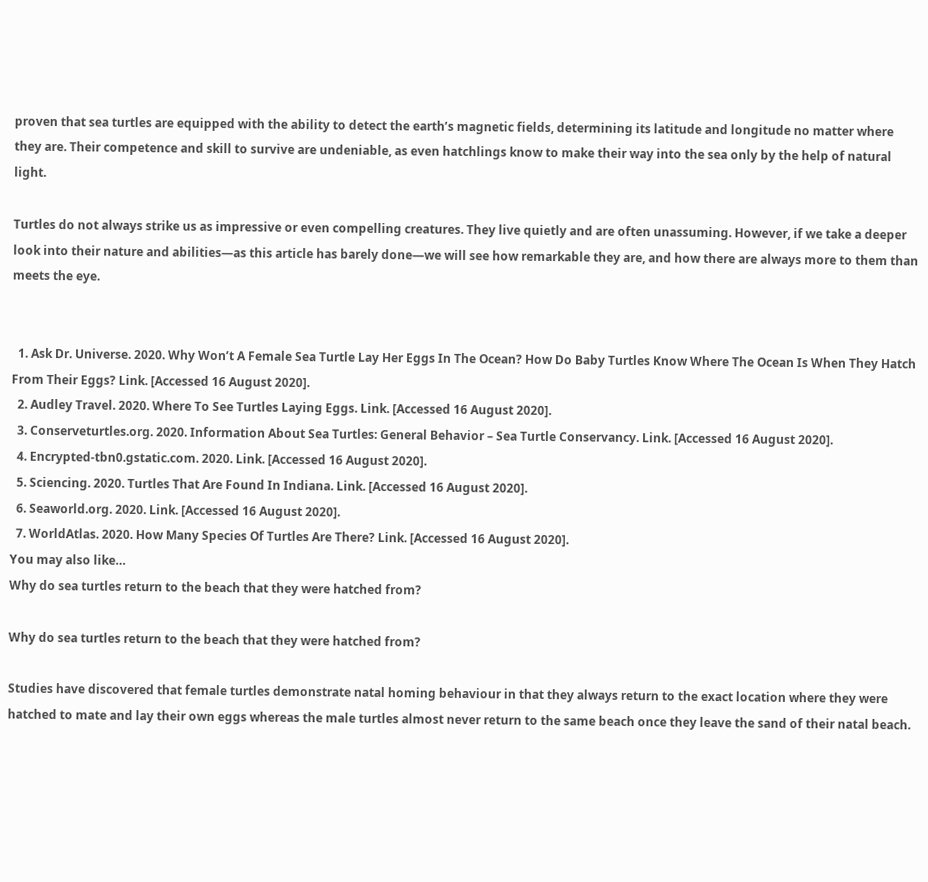proven that sea turtles are equipped with the ability to detect the earth’s magnetic fields, determining its latitude and longitude no matter where they are. Their competence and skill to survive are undeniable, as even hatchlings know to make their way into the sea only by the help of natural light.

Turtles do not always strike us as impressive or even compelling creatures. They live quietly and are often unassuming. However, if we take a deeper look into their nature and abilities—as this article has barely done—we will see how remarkable they are, and how there are always more to them than meets the eye.


  1. Ask Dr. Universe. 2020. Why Won’t A Female Sea Turtle Lay Her Eggs In The Ocean? How Do Baby Turtles Know Where The Ocean Is When They Hatch From Their Eggs? Link. [Accessed 16 August 2020].
  2. Audley Travel. 2020. Where To See Turtles Laying Eggs. Link. [Accessed 16 August 2020].
  3. Conserveturtles.org. 2020. Information About Sea Turtles: General Behavior – Sea Turtle Conservancy. Link. [Accessed 16 August 2020].
  4. Encrypted-tbn0.gstatic.com. 2020. Link. [Accessed 16 August 2020].
  5. Sciencing. 2020. Turtles That Are Found In Indiana. Link. [Accessed 16 August 2020].
  6. Seaworld.org. 2020. Link. [Accessed 16 August 2020].
  7. WorldAtlas. 2020. How Many Species Of Turtles Are There? Link. [Accessed 16 August 2020].
You may also like…
Why do sea turtles return to the beach that they were hatched from?

Why do sea turtles return to the beach that they were hatched from?

Studies have discovered that female turtles demonstrate natal homing behaviour in that they always return to the exact location where they were hatched to mate and lay their own eggs whereas the male turtles almost never return to the same beach once they leave the sand of their natal beach.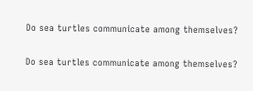Do sea turtles communicate among themselves?

Do sea turtles communicate among themselves?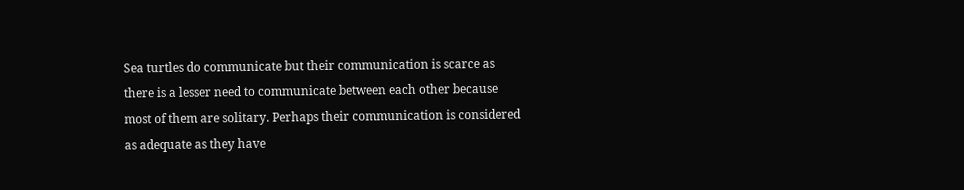Sea turtles do communicate but their communication is scarce as there is a lesser need to communicate between each other because most of them are solitary. Perhaps their communication is considered as adequate as they have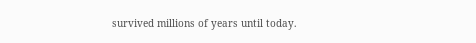survived millions of years until today.